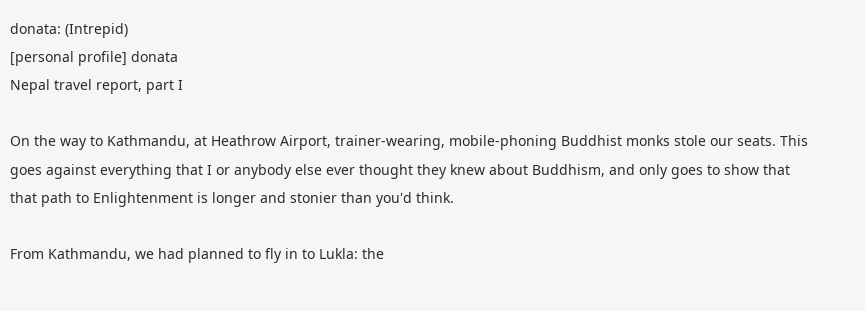donata: (Intrepid)
[personal profile] donata
Nepal travel report, part I

On the way to Kathmandu, at Heathrow Airport, trainer-wearing, mobile-phoning Buddhist monks stole our seats. This goes against everything that I or anybody else ever thought they knew about Buddhism, and only goes to show that that path to Enlightenment is longer and stonier than you'd think.

From Kathmandu, we had planned to fly in to Lukla: the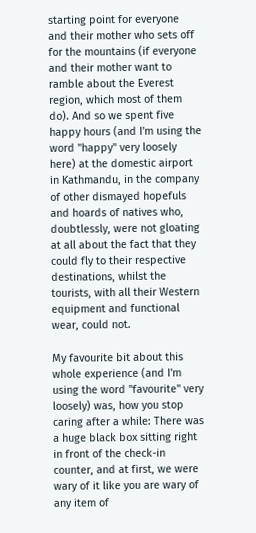starting point for everyone and their mother who sets off for the mountains (if everyone and their mother want to ramble about the Everest region, which most of them do). And so we spent five happy hours (and I'm using the word "happy" very loosely here) at the domestic airport in Kathmandu, in the company of other dismayed hopefuls and hoards of natives who, doubtlessly, were not gloating at all about the fact that they could fly to their respective destinations, whilst the tourists, with all their Western equipment and functional wear, could not.

My favourite bit about this whole experience (and I'm using the word "favourite" very loosely) was, how you stop caring after a while: There was a huge black box sitting right in front of the check-in counter, and at first, we were wary of it like you are wary of any item of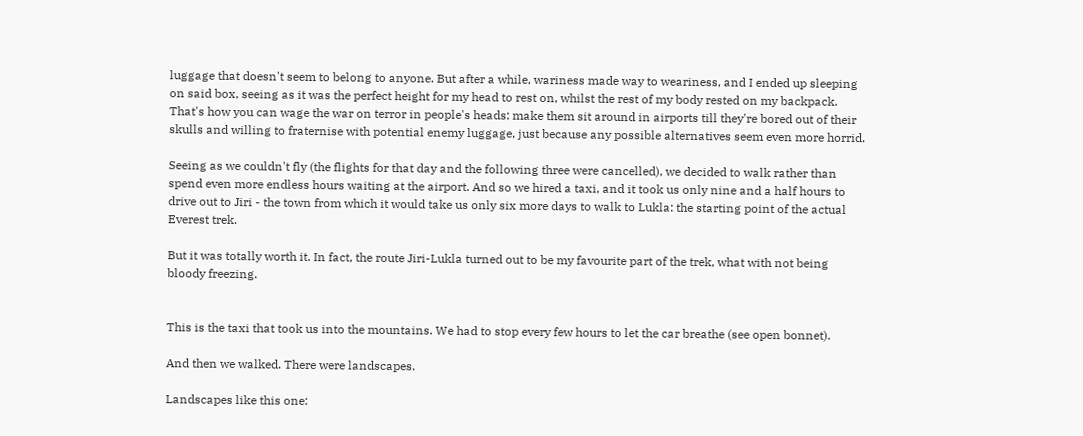luggage that doesn't seem to belong to anyone. But after a while, wariness made way to weariness, and I ended up sleeping on said box, seeing as it was the perfect height for my head to rest on, whilst the rest of my body rested on my backpack. That's how you can wage the war on terror in people's heads: make them sit around in airports till they're bored out of their skulls and willing to fraternise with potential enemy luggage, just because any possible alternatives seem even more horrid.

Seeing as we couldn't fly (the flights for that day and the following three were cancelled), we decided to walk rather than spend even more endless hours waiting at the airport. And so we hired a taxi, and it took us only nine and a half hours to drive out to Jiri - the town from which it would take us only six more days to walk to Lukla: the starting point of the actual Everest trek.

But it was totally worth it. In fact, the route Jiri-Lukla turned out to be my favourite part of the trek, what with not being bloody freezing.


This is the taxi that took us into the mountains. We had to stop every few hours to let the car breathe (see open bonnet).

And then we walked. There were landscapes.

Landscapes like this one: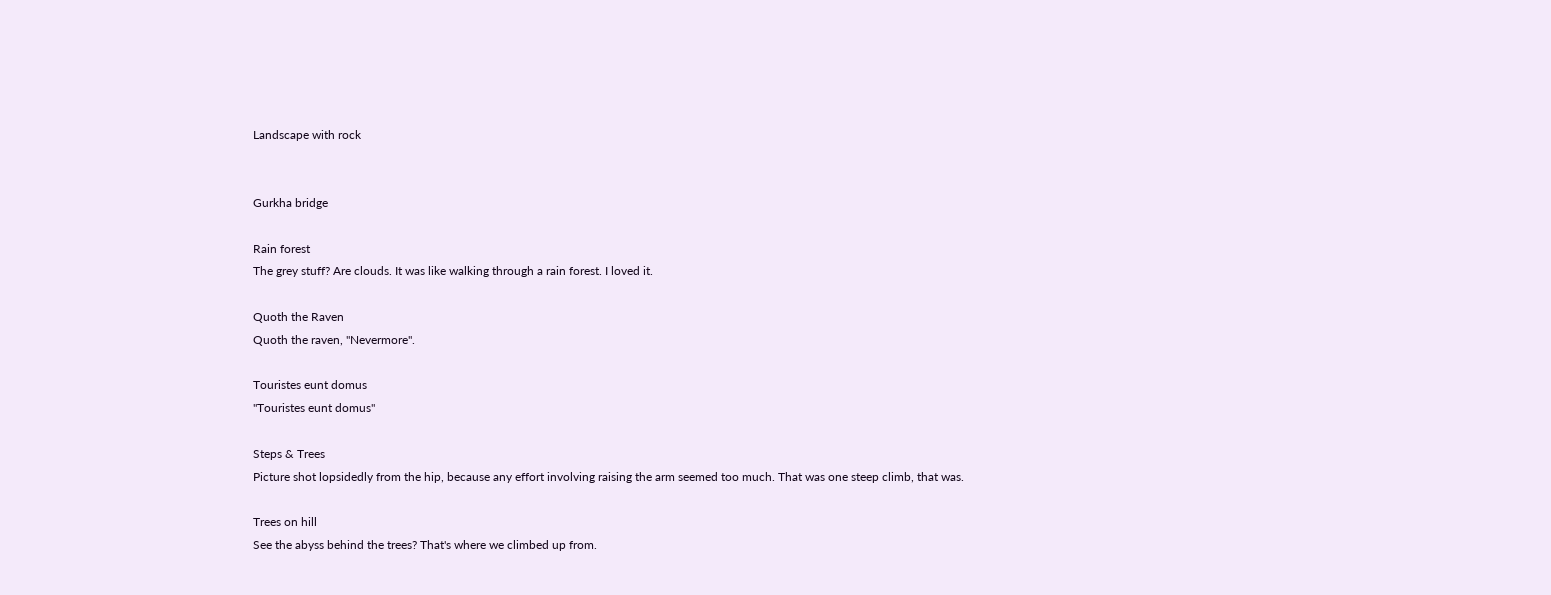Landscape with rock


Gurkha bridge

Rain forest
The grey stuff? Are clouds. It was like walking through a rain forest. I loved it.

Quoth the Raven
Quoth the raven, "Nevermore".

Touristes eunt domus
"Touristes eunt domus"

Steps & Trees
Picture shot lopsidedly from the hip, because any effort involving raising the arm seemed too much. That was one steep climb, that was.

Trees on hill
See the abyss behind the trees? That's where we climbed up from.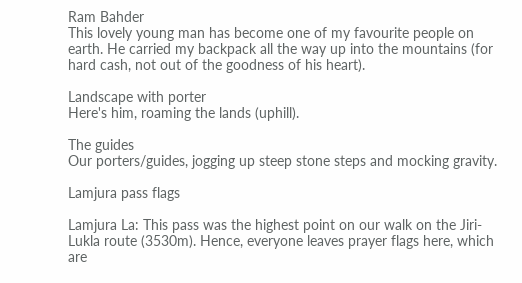Ram Bahder
This lovely young man has become one of my favourite people on earth. He carried my backpack all the way up into the mountains (for hard cash, not out of the goodness of his heart).

Landscape with porter
Here's him, roaming the lands (uphill).

The guides
Our porters/guides, jogging up steep stone steps and mocking gravity.

Lamjura pass flags

Lamjura La: This pass was the highest point on our walk on the Jiri-Lukla route (3530m). Hence, everyone leaves prayer flags here, which are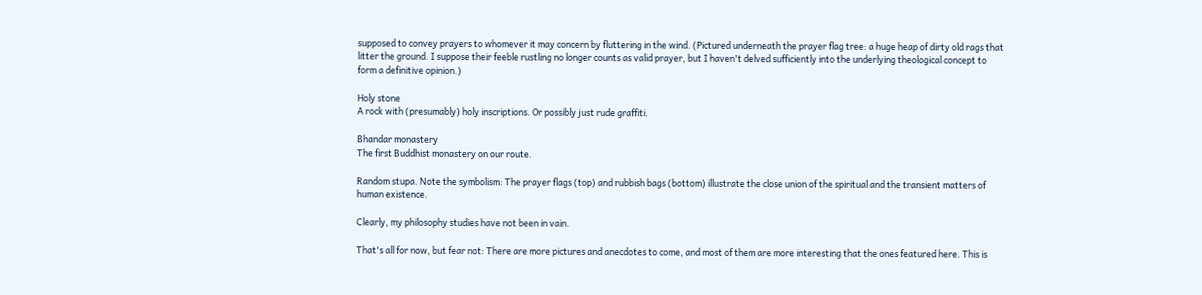supposed to convey prayers to whomever it may concern by fluttering in the wind. (Pictured underneath the prayer flag tree: a huge heap of dirty old rags that litter the ground. I suppose their feeble rustling no longer counts as valid prayer, but I haven't delved sufficiently into the underlying theological concept to form a definitive opinion.)

Holy stone
A rock with (presumably) holy inscriptions. Or possibly just rude graffiti.

Bhandar monastery
The first Buddhist monastery on our route.

Random stupa. Note the symbolism: The prayer flags (top) and rubbish bags (bottom) illustrate the close union of the spiritual and the transient matters of human existence.

Clearly, my philosophy studies have not been in vain.

That's all for now, but fear not: There are more pictures and anecdotes to come, and most of them are more interesting that the ones featured here. This is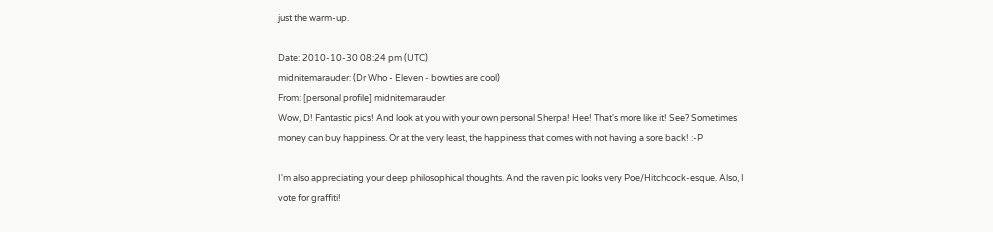just the warm-up.

Date: 2010-10-30 08:24 pm (UTC)
midnitemarauder: (Dr Who - Eleven - bowties are cool)
From: [personal profile] midnitemarauder
Wow, D! Fantastic pics! And look at you with your own personal Sherpa! Hee! That's more like it! See? Sometimes money can buy happiness. Or at the very least, the happiness that comes with not having a sore back! :-P

I'm also appreciating your deep philosophical thoughts. And the raven pic looks very Poe/Hitchcock-esque. Also, I vote for graffiti!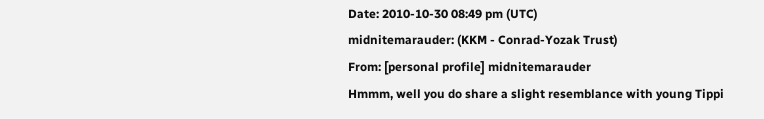Date: 2010-10-30 08:49 pm (UTC)
midnitemarauder: (KKM - Conrad-Yozak Trust)
From: [personal profile] midnitemarauder
Hmmm, well you do share a slight resemblance with young Tippi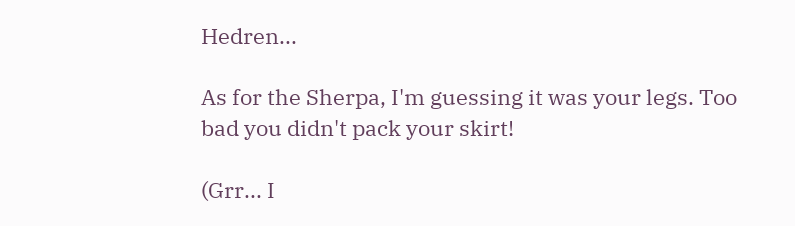Hedren...

As for the Sherpa, I'm guessing it was your legs. Too bad you didn't pack your skirt!

(Grr... I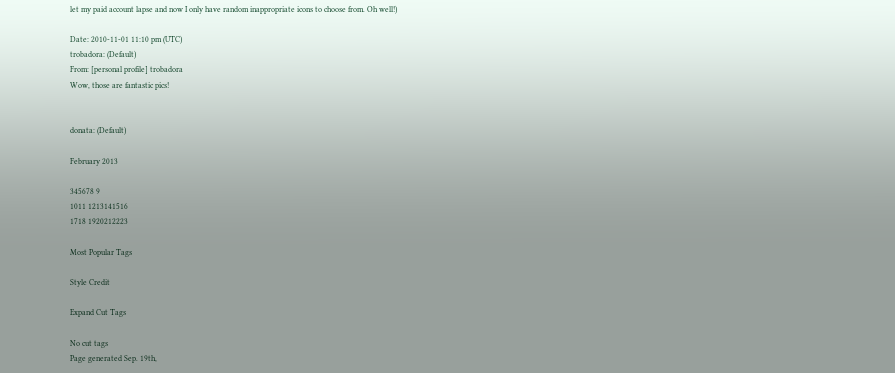let my paid account lapse and now I only have random inappropriate icons to choose from. Oh well!)

Date: 2010-11-01 11:10 pm (UTC)
trobadora: (Default)
From: [personal profile] trobadora
Wow, those are fantastic pics!


donata: (Default)

February 2013

345678 9
1011 1213141516
1718 1920212223

Most Popular Tags

Style Credit

Expand Cut Tags

No cut tags
Page generated Sep. 19th,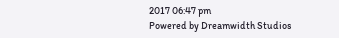2017 06:47 pm
Powered by Dreamwidth Studios